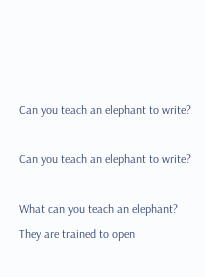Can you teach an elephant to write?

Can you teach an elephant to write?

What can you teach an elephant? They are trained to open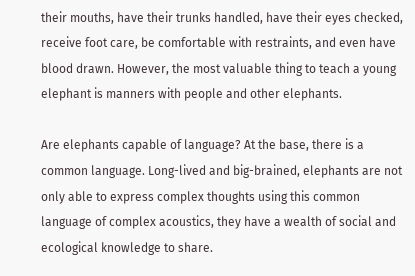their mouths, have their trunks handled, have their eyes checked, receive foot care, be comfortable with restraints, and even have blood drawn. However, the most valuable thing to teach a young elephant is manners with people and other elephants.

Are elephants capable of language? At the base, there is a common language. Long-lived and big-brained, elephants are not only able to express complex thoughts using this common language of complex acoustics, they have a wealth of social and ecological knowledge to share.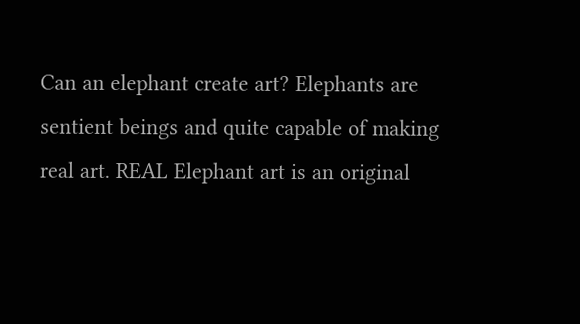Can an elephant create art? Elephants are sentient beings and quite capable of making real art. REAL Elephant art is an original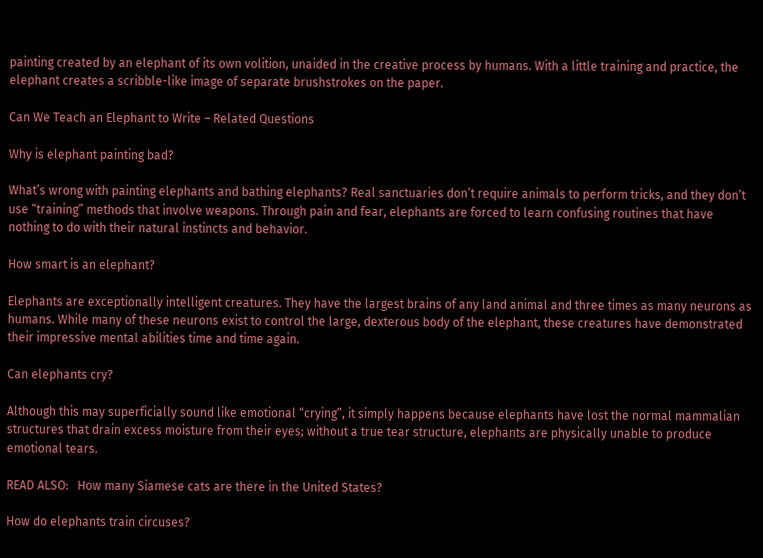painting created by an elephant of its own volition, unaided in the creative process by humans. With a little training and practice, the elephant creates a scribble-like image of separate brushstrokes on the paper.

Can We Teach an Elephant to Write – Related Questions

Why is elephant painting bad?

What’s wrong with painting elephants and bathing elephants? Real sanctuaries don’t require animals to perform tricks, and they don’t use “training” methods that involve weapons. Through pain and fear, elephants are forced to learn confusing routines that have nothing to do with their natural instincts and behavior.

How smart is an elephant?

Elephants are exceptionally intelligent creatures. They have the largest brains of any land animal and three times as many neurons as humans. While many of these neurons exist to control the large, dexterous body of the elephant, these creatures have demonstrated their impressive mental abilities time and time again.

Can elephants cry?

Although this may superficially sound like emotional “crying”, it simply happens because elephants have lost the normal mammalian structures that drain excess moisture from their eyes; without a true tear structure, elephants are physically unable to produce emotional tears.

READ ALSO:   How many Siamese cats are there in the United States?

How do elephants train circuses?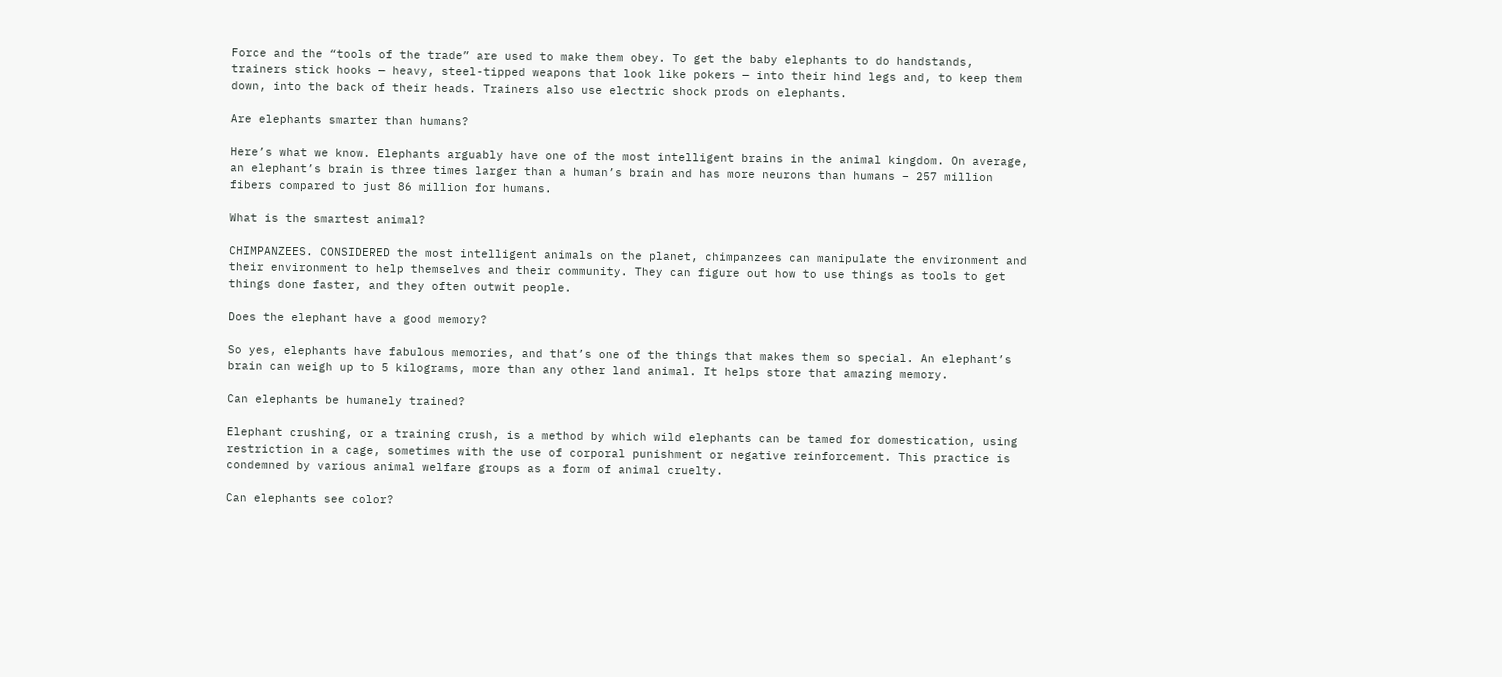Force and the “tools of the trade” are used to make them obey. To get the baby elephants to do handstands, trainers stick hooks — heavy, steel-tipped weapons that look like pokers — into their hind legs and, to keep them down, into the back of their heads. Trainers also use electric shock prods on elephants.

Are elephants smarter than humans?

Here’s what we know. Elephants arguably have one of the most intelligent brains in the animal kingdom. On average, an elephant’s brain is three times larger than a human’s brain and has more neurons than humans – 257 million fibers compared to just 86 million for humans.

What is the smartest animal?

CHIMPANZEES. CONSIDERED the most intelligent animals on the planet, chimpanzees can manipulate the environment and their environment to help themselves and their community. They can figure out how to use things as tools to get things done faster, and they often outwit people.

Does the elephant have a good memory?

So yes, elephants have fabulous memories, and that’s one of the things that makes them so special. An elephant’s brain can weigh up to 5 kilograms, more than any other land animal. It helps store that amazing memory.

Can elephants be humanely trained?

Elephant crushing, or a training crush, is a method by which wild elephants can be tamed for domestication, using restriction in a cage, sometimes with the use of corporal punishment or negative reinforcement. This practice is condemned by various animal welfare groups as a form of animal cruelty.

Can elephants see color?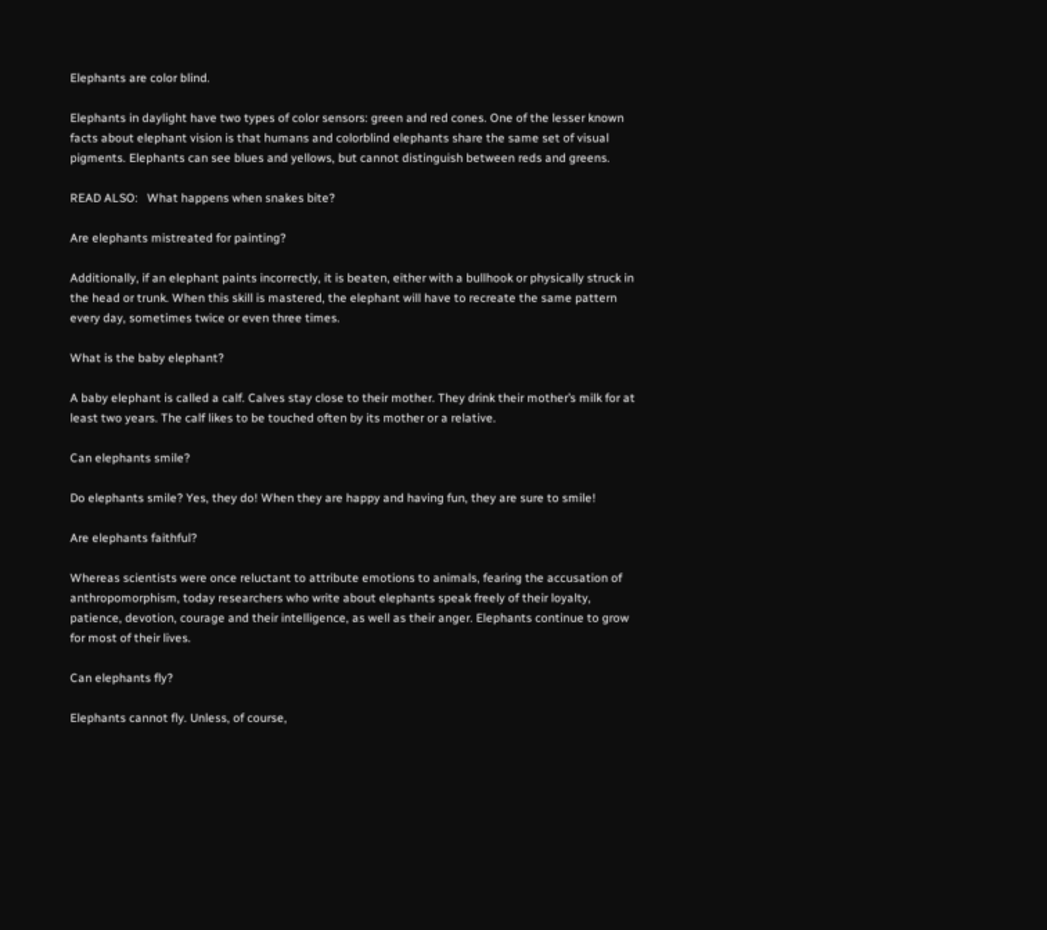Elephants are color blind.

Elephants in daylight have two types of color sensors: green and red cones. One of the lesser known facts about elephant vision is that humans and colorblind elephants share the same set of visual pigments. Elephants can see blues and yellows, but cannot distinguish between reds and greens.

READ ALSO:   What happens when snakes bite?

Are elephants mistreated for painting?

Additionally, if an elephant paints incorrectly, it is beaten, either with a bullhook or physically struck in the head or trunk. When this skill is mastered, the elephant will have to recreate the same pattern every day, sometimes twice or even three times.

What is the baby elephant?

A baby elephant is called a calf. Calves stay close to their mother. They drink their mother’s milk for at least two years. The calf likes to be touched often by its mother or a relative.

Can elephants smile?

Do elephants smile? Yes, they do! When they are happy and having fun, they are sure to smile!

Are elephants faithful?

Whereas scientists were once reluctant to attribute emotions to animals, fearing the accusation of anthropomorphism, today researchers who write about elephants speak freely of their loyalty, patience, devotion, courage and their intelligence, as well as their anger. Elephants continue to grow for most of their lives.

Can elephants fly?

Elephants cannot fly. Unless, of course,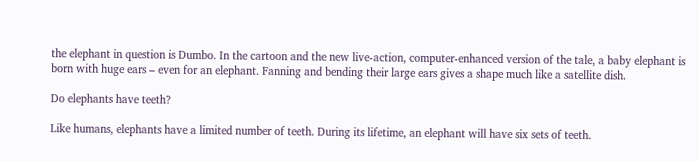the elephant in question is Dumbo. In the cartoon and the new live-action, computer-enhanced version of the tale, a baby elephant is born with huge ears – even for an elephant. Fanning and bending their large ears gives a shape much like a satellite dish.

Do elephants have teeth?

Like humans, elephants have a limited number of teeth. During its lifetime, an elephant will have six sets of teeth.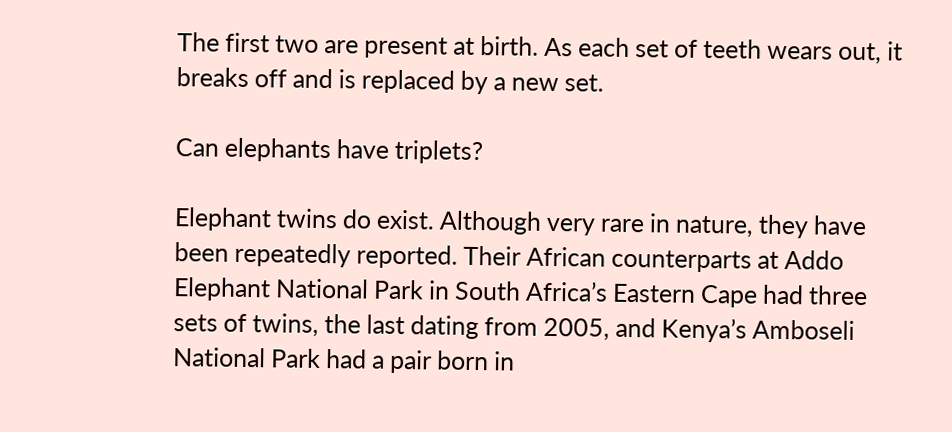The first two are present at birth. As each set of teeth wears out, it breaks off and is replaced by a new set.

Can elephants have triplets?

Elephant twins do exist. Although very rare in nature, they have been repeatedly reported. Their African counterparts at Addo Elephant National Park in South Africa’s Eastern Cape had three sets of twins, the last dating from 2005, and Kenya’s Amboseli National Park had a pair born in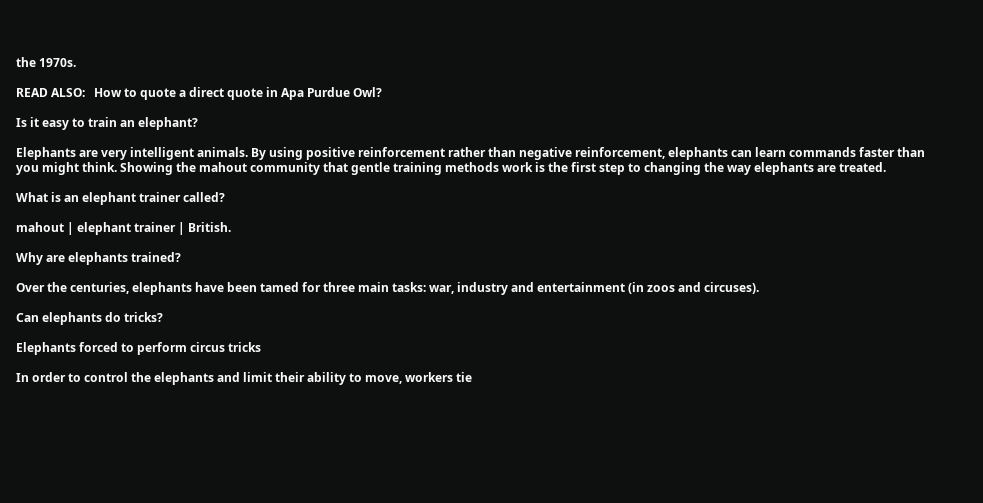the 1970s.

READ ALSO:   How to quote a direct quote in Apa Purdue Owl?

Is it easy to train an elephant?

Elephants are very intelligent animals. By using positive reinforcement rather than negative reinforcement, elephants can learn commands faster than you might think. Showing the mahout community that gentle training methods work is the first step to changing the way elephants are treated.

What is an elephant trainer called?

mahout | elephant trainer | British.

Why are elephants trained?

Over the centuries, elephants have been tamed for three main tasks: war, industry and entertainment (in zoos and circuses).

Can elephants do tricks?

Elephants forced to perform circus tricks

In order to control the elephants and limit their ability to move, workers tie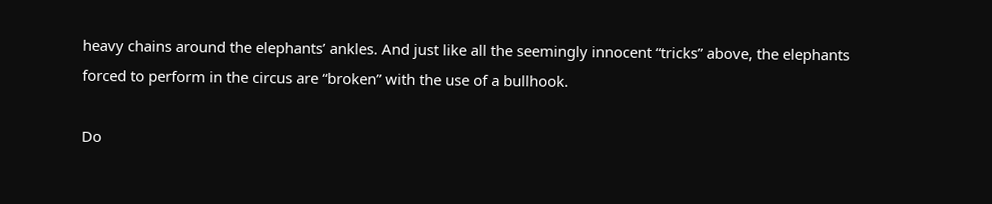heavy chains around the elephants’ ankles. And just like all the seemingly innocent “tricks” above, the elephants forced to perform in the circus are “broken” with the use of a bullhook.

Do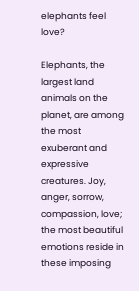elephants feel love?

Elephants, the largest land animals on the planet, are among the most exuberant and expressive creatures. Joy, anger, sorrow, compassion, love; the most beautiful emotions reside in these imposing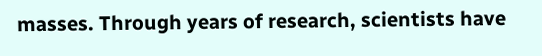masses. Through years of research, scientists have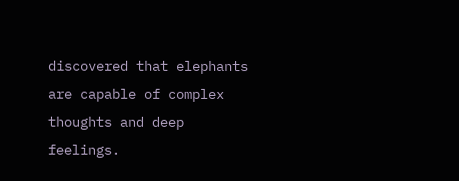discovered that elephants are capable of complex thoughts and deep feelings.